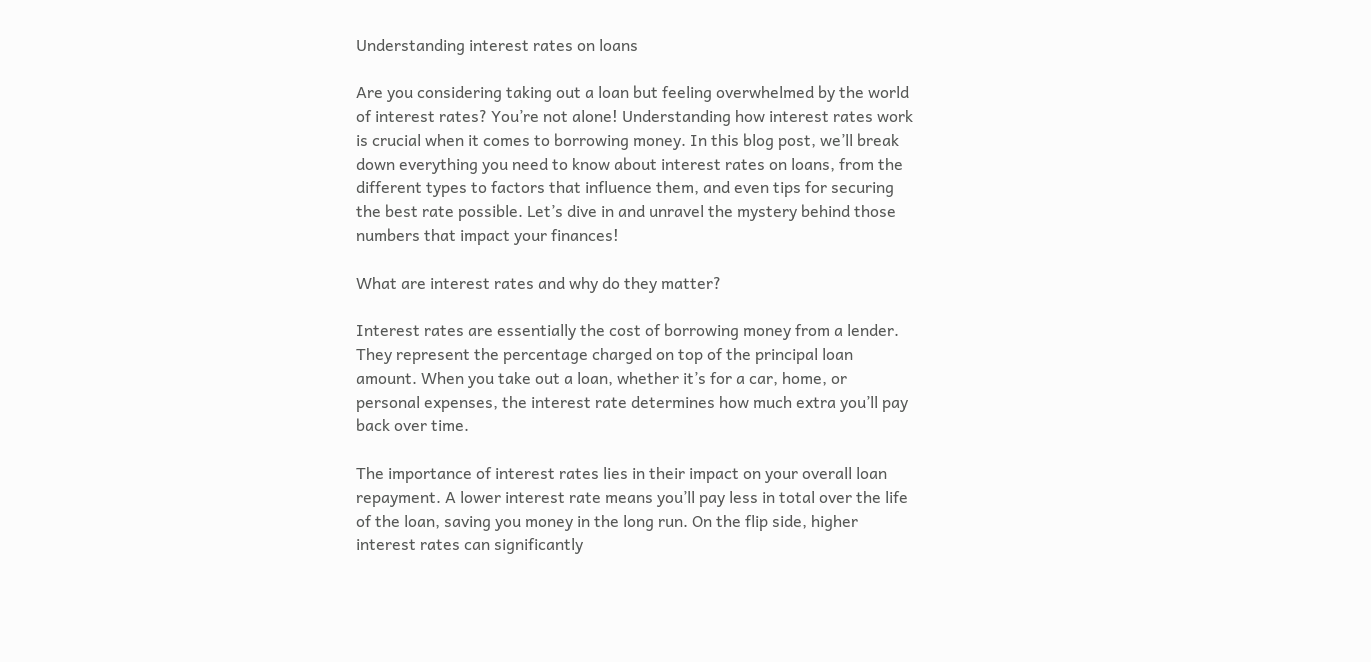Understanding interest rates on loans

Are you considering taking out a loan but feeling overwhelmed by the world of interest rates? You’re not alone! Understanding how interest rates work is crucial when it comes to borrowing money. In this blog post, we’ll break down everything you need to know about interest rates on loans, from the different types to factors that influence them, and even tips for securing the best rate possible. Let’s dive in and unravel the mystery behind those numbers that impact your finances!

What are interest rates and why do they matter?

Interest rates are essentially the cost of borrowing money from a lender. They represent the percentage charged on top of the principal loan amount. When you take out a loan, whether it’s for a car, home, or personal expenses, the interest rate determines how much extra you’ll pay back over time.

The importance of interest rates lies in their impact on your overall loan repayment. A lower interest rate means you’ll pay less in total over the life of the loan, saving you money in the long run. On the flip side, higher interest rates can significantly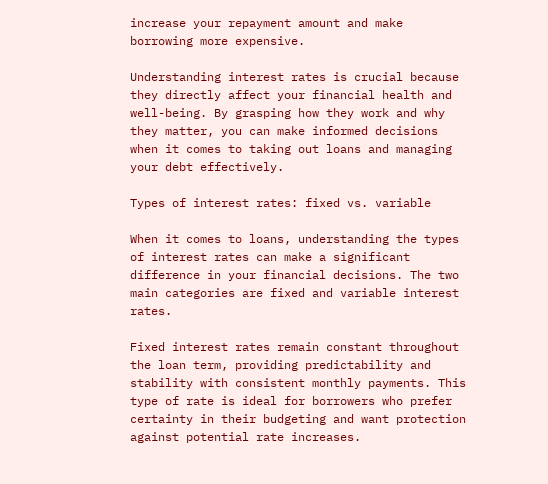increase your repayment amount and make borrowing more expensive.

Understanding interest rates is crucial because they directly affect your financial health and well-being. By grasping how they work and why they matter, you can make informed decisions when it comes to taking out loans and managing your debt effectively.

Types of interest rates: fixed vs. variable

When it comes to loans, understanding the types of interest rates can make a significant difference in your financial decisions. The two main categories are fixed and variable interest rates.

Fixed interest rates remain constant throughout the loan term, providing predictability and stability with consistent monthly payments. This type of rate is ideal for borrowers who prefer certainty in their budgeting and want protection against potential rate increases.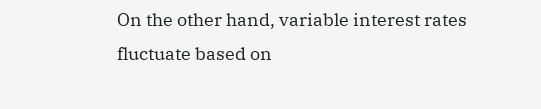On the other hand, variable interest rates fluctuate based on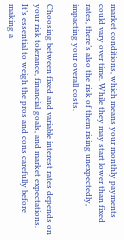market conditions, which means your monthly payments could vary over time. While they may start lower than fixed rates, there’s also the risk of them rising unexpectedly, impacting your overall costs.

Choosing between fixed and variable interest rates depends on your risk tolerance, financial goals, and market expectations. It’s essential to weigh the pros and cons carefully before making a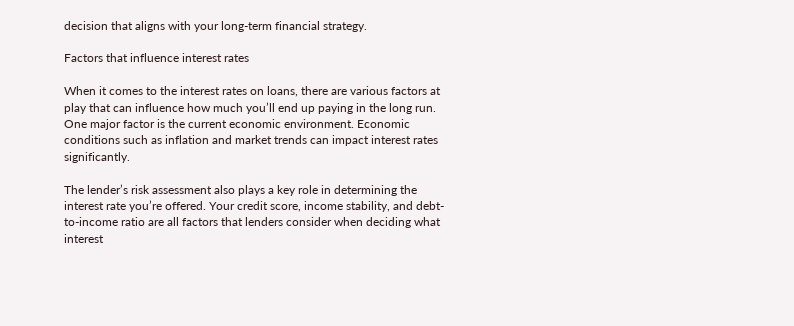decision that aligns with your long-term financial strategy.

Factors that influence interest rates

When it comes to the interest rates on loans, there are various factors at play that can influence how much you’ll end up paying in the long run. One major factor is the current economic environment. Economic conditions such as inflation and market trends can impact interest rates significantly.

The lender’s risk assessment also plays a key role in determining the interest rate you’re offered. Your credit score, income stability, and debt-to-income ratio are all factors that lenders consider when deciding what interest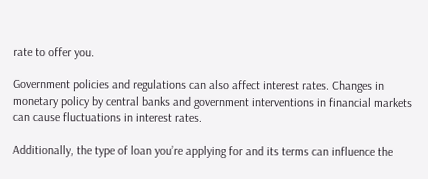rate to offer you.

Government policies and regulations can also affect interest rates. Changes in monetary policy by central banks and government interventions in financial markets can cause fluctuations in interest rates.

Additionally, the type of loan you’re applying for and its terms can influence the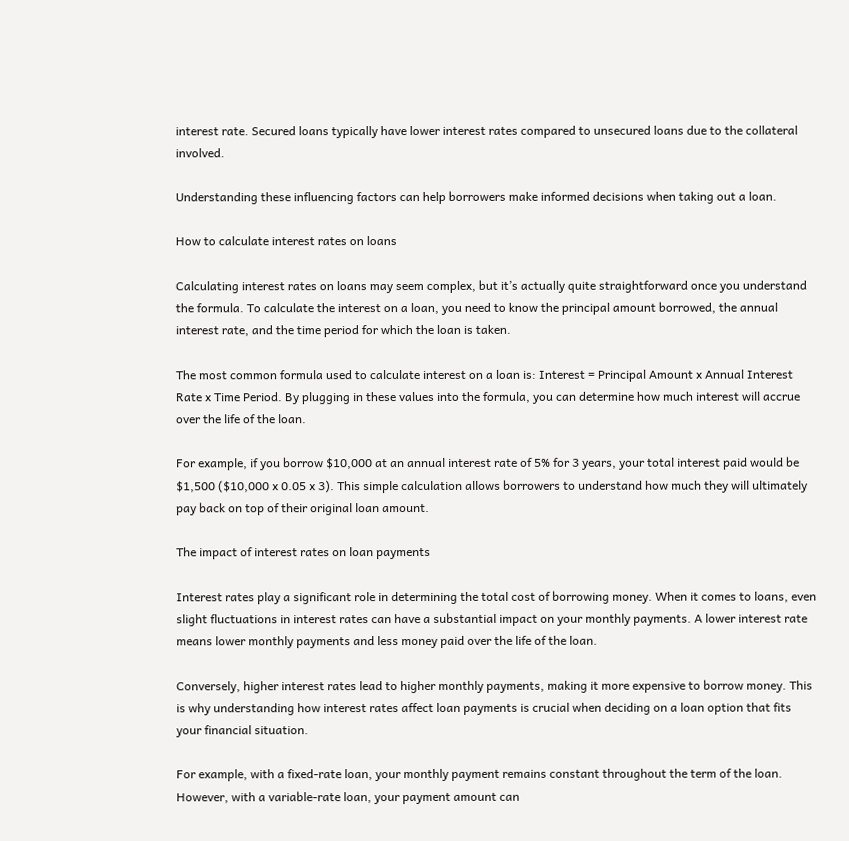interest rate. Secured loans typically have lower interest rates compared to unsecured loans due to the collateral involved.

Understanding these influencing factors can help borrowers make informed decisions when taking out a loan.

How to calculate interest rates on loans

Calculating interest rates on loans may seem complex, but it’s actually quite straightforward once you understand the formula. To calculate the interest on a loan, you need to know the principal amount borrowed, the annual interest rate, and the time period for which the loan is taken.

The most common formula used to calculate interest on a loan is: Interest = Principal Amount x Annual Interest Rate x Time Period. By plugging in these values into the formula, you can determine how much interest will accrue over the life of the loan.

For example, if you borrow $10,000 at an annual interest rate of 5% for 3 years, your total interest paid would be $1,500 ($10,000 x 0.05 x 3). This simple calculation allows borrowers to understand how much they will ultimately pay back on top of their original loan amount.

The impact of interest rates on loan payments

Interest rates play a significant role in determining the total cost of borrowing money. When it comes to loans, even slight fluctuations in interest rates can have a substantial impact on your monthly payments. A lower interest rate means lower monthly payments and less money paid over the life of the loan.

Conversely, higher interest rates lead to higher monthly payments, making it more expensive to borrow money. This is why understanding how interest rates affect loan payments is crucial when deciding on a loan option that fits your financial situation.

For example, with a fixed-rate loan, your monthly payment remains constant throughout the term of the loan. However, with a variable-rate loan, your payment amount can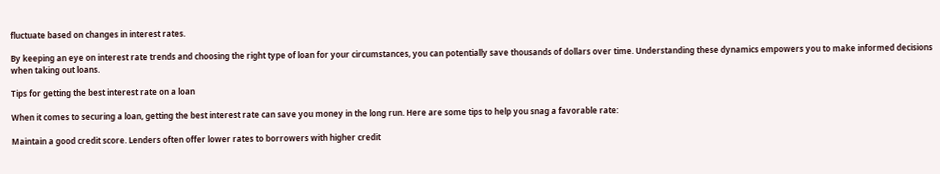fluctuate based on changes in interest rates.

By keeping an eye on interest rate trends and choosing the right type of loan for your circumstances, you can potentially save thousands of dollars over time. Understanding these dynamics empowers you to make informed decisions when taking out loans.

Tips for getting the best interest rate on a loan

When it comes to securing a loan, getting the best interest rate can save you money in the long run. Here are some tips to help you snag a favorable rate:

Maintain a good credit score. Lenders often offer lower rates to borrowers with higher credit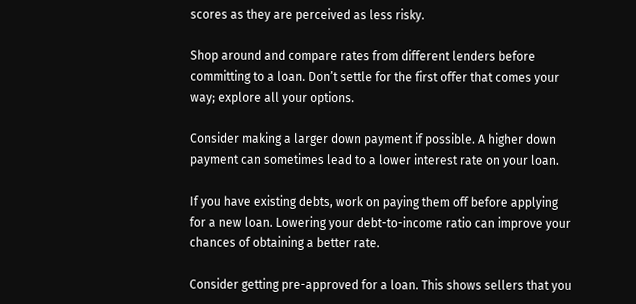scores as they are perceived as less risky.

Shop around and compare rates from different lenders before committing to a loan. Don’t settle for the first offer that comes your way; explore all your options.

Consider making a larger down payment if possible. A higher down payment can sometimes lead to a lower interest rate on your loan.

If you have existing debts, work on paying them off before applying for a new loan. Lowering your debt-to-income ratio can improve your chances of obtaining a better rate.

Consider getting pre-approved for a loan. This shows sellers that you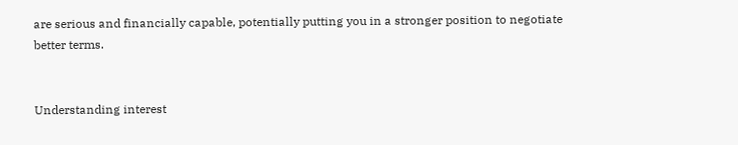are serious and financially capable, potentially putting you in a stronger position to negotiate better terms.


Understanding interest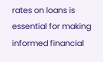rates on loans is essential for making informed financial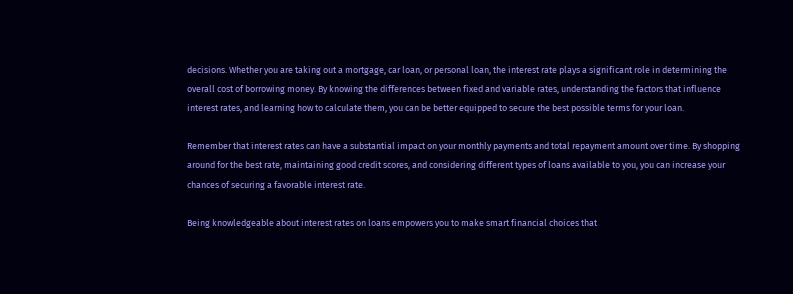decisions. Whether you are taking out a mortgage, car loan, or personal loan, the interest rate plays a significant role in determining the overall cost of borrowing money. By knowing the differences between fixed and variable rates, understanding the factors that influence interest rates, and learning how to calculate them, you can be better equipped to secure the best possible terms for your loan.

Remember that interest rates can have a substantial impact on your monthly payments and total repayment amount over time. By shopping around for the best rate, maintaining good credit scores, and considering different types of loans available to you, you can increase your chances of securing a favorable interest rate.

Being knowledgeable about interest rates on loans empowers you to make smart financial choices that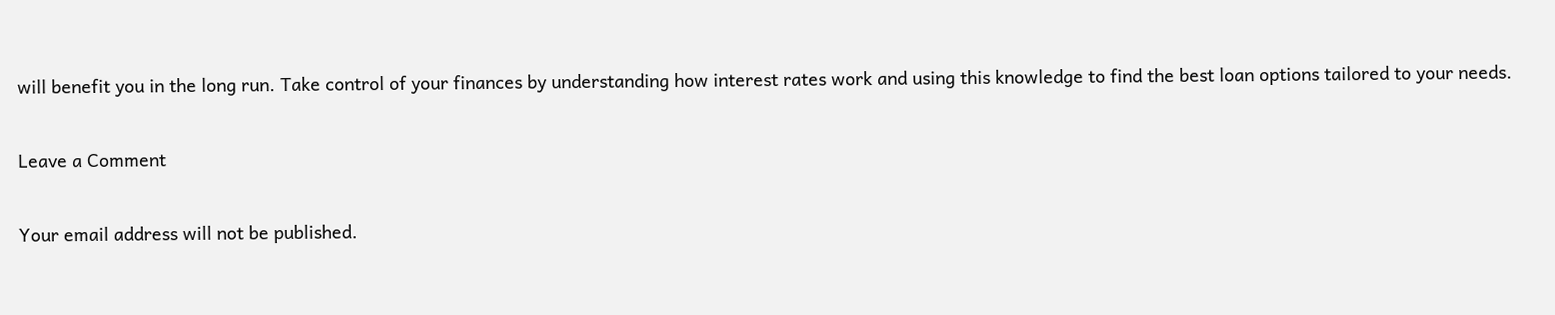will benefit you in the long run. Take control of your finances by understanding how interest rates work and using this knowledge to find the best loan options tailored to your needs.

Leave a Comment

Your email address will not be published.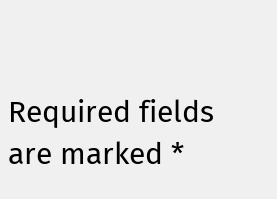Required fields are marked *